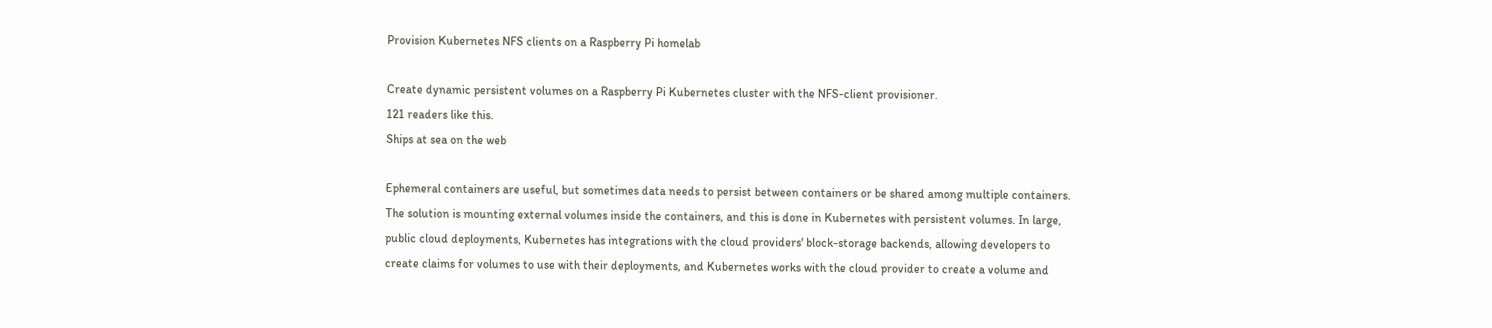Provision Kubernetes NFS clients on a Raspberry Pi homelab

Create dynamic persistent volumes on a Raspberry Pi Kubernetes cluster with the NFS-client provisioner.
121 readers like this.
Ships at sea on the web

Ephemeral containers are useful, but sometimes data needs to persist between containers or be shared among multiple containers. The solution is mounting external volumes inside the containers, and this is done in Kubernetes with persistent volumes. In large, public cloud deployments, Kubernetes has integrations with the cloud providers' block-storage backends, allowing developers to create claims for volumes to use with their deployments, and Kubernetes works with the cloud provider to create a volume and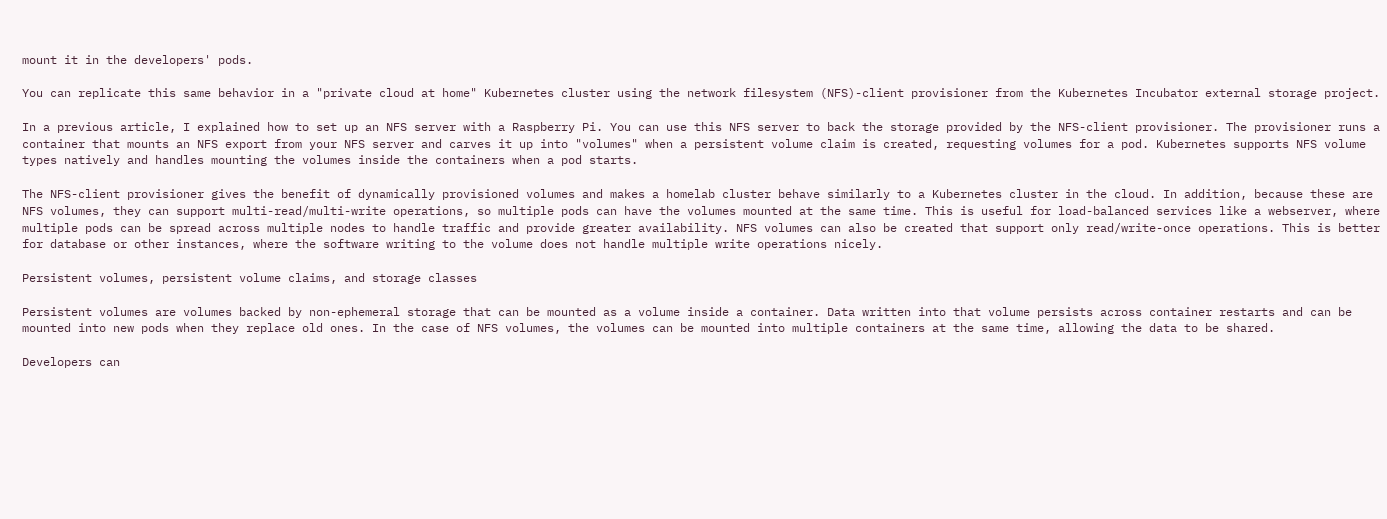mount it in the developers' pods.

You can replicate this same behavior in a "private cloud at home" Kubernetes cluster using the network filesystem (NFS)-client provisioner from the Kubernetes Incubator external storage project.

In a previous article, I explained how to set up an NFS server with a Raspberry Pi. You can use this NFS server to back the storage provided by the NFS-client provisioner. The provisioner runs a container that mounts an NFS export from your NFS server and carves it up into "volumes" when a persistent volume claim is created, requesting volumes for a pod. Kubernetes supports NFS volume types natively and handles mounting the volumes inside the containers when a pod starts.

The NFS-client provisioner gives the benefit of dynamically provisioned volumes and makes a homelab cluster behave similarly to a Kubernetes cluster in the cloud. In addition, because these are NFS volumes, they can support multi-read/multi-write operations, so multiple pods can have the volumes mounted at the same time. This is useful for load-balanced services like a webserver, where multiple pods can be spread across multiple nodes to handle traffic and provide greater availability. NFS volumes can also be created that support only read/write-once operations. This is better for database or other instances, where the software writing to the volume does not handle multiple write operations nicely.

Persistent volumes, persistent volume claims, and storage classes

Persistent volumes are volumes backed by non-ephemeral storage that can be mounted as a volume inside a container. Data written into that volume persists across container restarts and can be mounted into new pods when they replace old ones. In the case of NFS volumes, the volumes can be mounted into multiple containers at the same time, allowing the data to be shared.

Developers can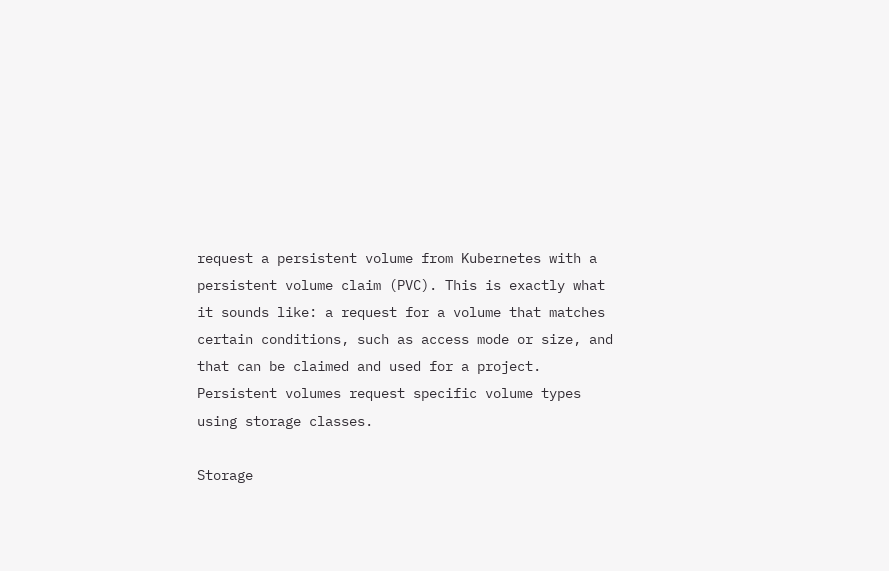request a persistent volume from Kubernetes with a persistent volume claim (PVC). This is exactly what it sounds like: a request for a volume that matches certain conditions, such as access mode or size, and that can be claimed and used for a project. Persistent volumes request specific volume types using storage classes.

Storage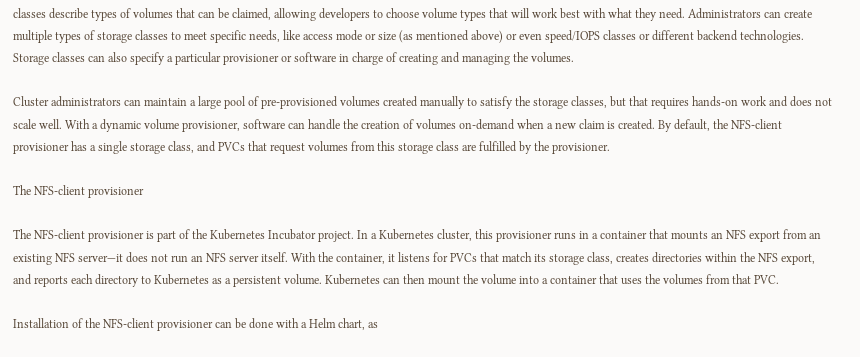classes describe types of volumes that can be claimed, allowing developers to choose volume types that will work best with what they need. Administrators can create multiple types of storage classes to meet specific needs, like access mode or size (as mentioned above) or even speed/IOPS classes or different backend technologies. Storage classes can also specify a particular provisioner or software in charge of creating and managing the volumes.

Cluster administrators can maintain a large pool of pre-provisioned volumes created manually to satisfy the storage classes, but that requires hands-on work and does not scale well. With a dynamic volume provisioner, software can handle the creation of volumes on-demand when a new claim is created. By default, the NFS-client provisioner has a single storage class, and PVCs that request volumes from this storage class are fulfilled by the provisioner.

The NFS-client provisioner

The NFS-client provisioner is part of the Kubernetes Incubator project. In a Kubernetes cluster, this provisioner runs in a container that mounts an NFS export from an existing NFS server—it does not run an NFS server itself. With the container, it listens for PVCs that match its storage class, creates directories within the NFS export, and reports each directory to Kubernetes as a persistent volume. Kubernetes can then mount the volume into a container that uses the volumes from that PVC.

Installation of the NFS-client provisioner can be done with a Helm chart, as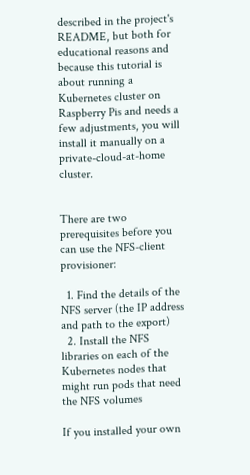described in the project's README, but both for educational reasons and because this tutorial is about running a Kubernetes cluster on Raspberry Pis and needs a few adjustments, you will install it manually on a private-cloud-at-home cluster.


There are two prerequisites before you can use the NFS-client provisioner:

  1. Find the details of the NFS server (the IP address and path to the export)
  2. Install the NFS libraries on each of the Kubernetes nodes that might run pods that need the NFS volumes

If you installed your own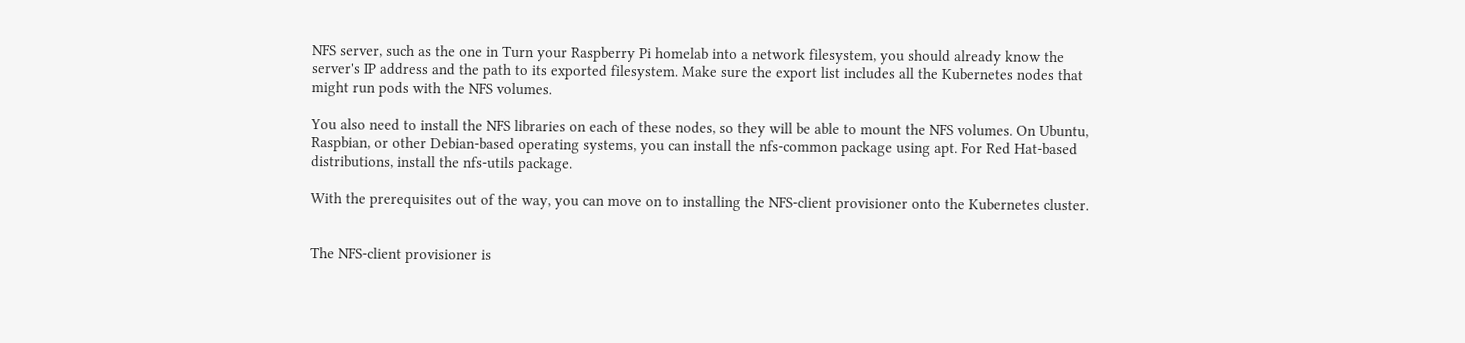NFS server, such as the one in Turn your Raspberry Pi homelab into a network filesystem, you should already know the server's IP address and the path to its exported filesystem. Make sure the export list includes all the Kubernetes nodes that might run pods with the NFS volumes.

You also need to install the NFS libraries on each of these nodes, so they will be able to mount the NFS volumes. On Ubuntu, Raspbian, or other Debian-based operating systems, you can install the nfs-common package using apt. For Red Hat-based distributions, install the nfs-utils package.

With the prerequisites out of the way, you can move on to installing the NFS-client provisioner onto the Kubernetes cluster.


The NFS-client provisioner is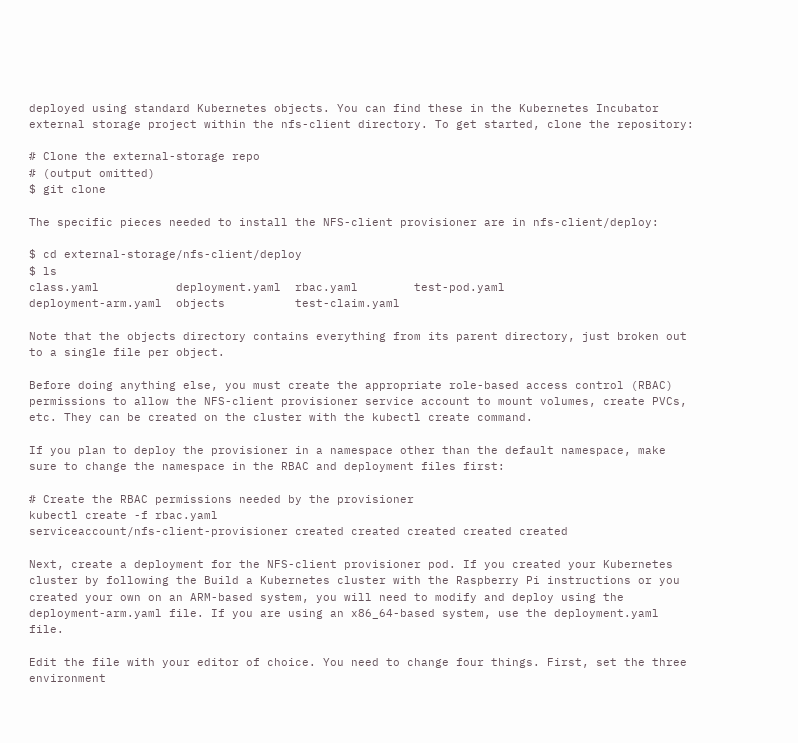deployed using standard Kubernetes objects. You can find these in the Kubernetes Incubator external storage project within the nfs-client directory. To get started, clone the repository:

# Clone the external-storage repo
# (output omitted)
$ git clone

The specific pieces needed to install the NFS-client provisioner are in nfs-client/deploy:

$ cd external-storage/nfs-client/deploy
$ ls
class.yaml           deployment.yaml  rbac.yaml        test-pod.yaml
deployment-arm.yaml  objects          test-claim.yaml

Note that the objects directory contains everything from its parent directory, just broken out to a single file per object.

Before doing anything else, you must create the appropriate role-based access control (RBAC) permissions to allow the NFS-client provisioner service account to mount volumes, create PVCs, etc. They can be created on the cluster with the kubectl create command.

If you plan to deploy the provisioner in a namespace other than the default namespace, make sure to change the namespace in the RBAC and deployment files first:

# Create the RBAC permissions needed by the provisioner
kubectl create -f rbac.yaml
serviceaccount/nfs-client-provisioner created created created created created

Next, create a deployment for the NFS-client provisioner pod. If you created your Kubernetes cluster by following the Build a Kubernetes cluster with the Raspberry Pi instructions or you created your own on an ARM-based system, you will need to modify and deploy using the deployment-arm.yaml file. If you are using an x86_64-based system, use the deployment.yaml file.

Edit the file with your editor of choice. You need to change four things. First, set the three environment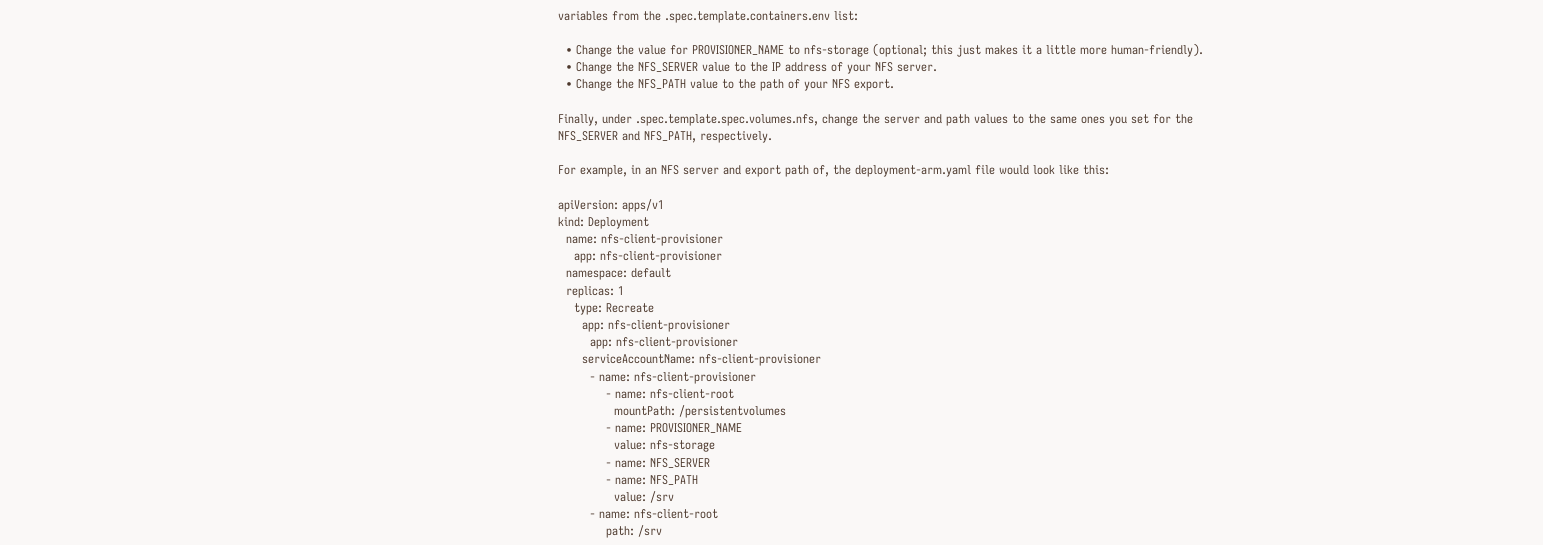variables from the .spec.template.containers.env list:

  • Change the value for PROVISIONER_NAME to nfs-storage (optional; this just makes it a little more human-friendly).
  • Change the NFS_SERVER value to the IP address of your NFS server.
  • Change the NFS_PATH value to the path of your NFS export.

Finally, under .spec.template.spec.volumes.nfs, change the server and path values to the same ones you set for the NFS_SERVER and NFS_PATH, respectively.

For example, in an NFS server and export path of, the deployment-arm.yaml file would look like this:

apiVersion: apps/v1
kind: Deployment
  name: nfs-client-provisioner
    app: nfs-client-provisioner
  namespace: default
  replicas: 1
    type: Recreate
      app: nfs-client-provisioner
        app: nfs-client-provisioner
      serviceAccountName: nfs-client-provisioner
        - name: nfs-client-provisioner
            - name: nfs-client-root
              mountPath: /persistentvolumes
            - name: PROVISIONER_NAME
              value: nfs-storage
            - name: NFS_SERVER
            - name: NFS_PATH
              value: /srv
        - name: nfs-client-root
            path: /srv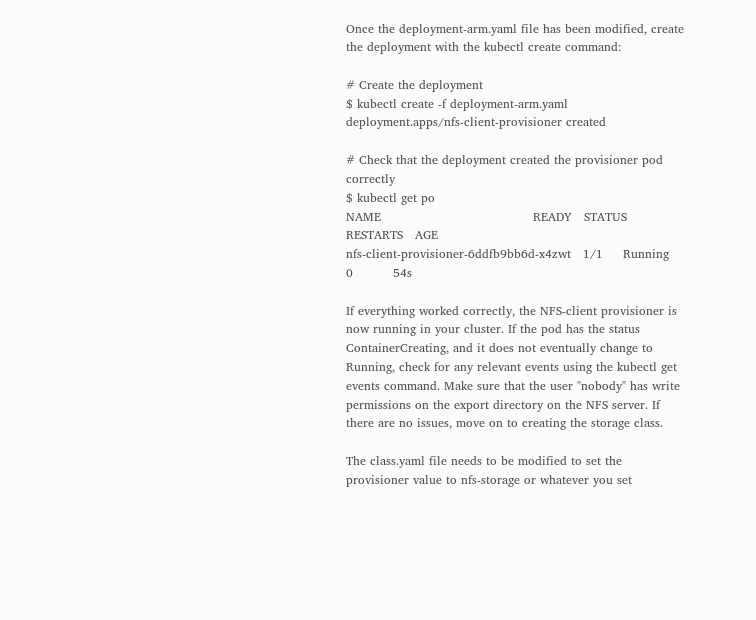Once the deployment-arm.yaml file has been modified, create the deployment with the kubectl create command:

# Create the deployment
$ kubectl create -f deployment-arm.yaml
deployment.apps/nfs-client-provisioner created

# Check that the deployment created the provisioner pod correctly
$ kubectl get po
NAME                                      READY   STATUS    RESTARTS   AGE
nfs-client-provisioner-6ddfb9bb6d-x4zwt   1/1     Running   0          54s

If everything worked correctly, the NFS-client provisioner is now running in your cluster. If the pod has the status ContainerCreating, and it does not eventually change to Running, check for any relevant events using the kubectl get events command. Make sure that the user "nobody" has write permissions on the export directory on the NFS server. If there are no issues, move on to creating the storage class.

The class.yaml file needs to be modified to set the provisioner value to nfs-storage or whatever you set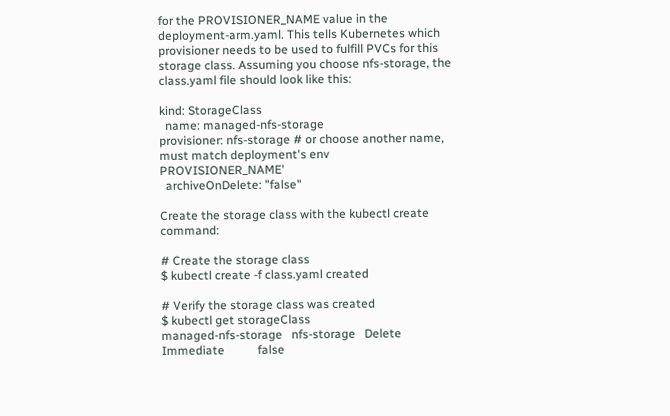for the PROVISIONER_NAME value in the deployment-arm.yaml. This tells Kubernetes which provisioner needs to be used to fulfill PVCs for this storage class. Assuming you choose nfs-storage, the class.yaml file should look like this:

kind: StorageClass
  name: managed-nfs-storage
provisioner: nfs-storage # or choose another name, must match deployment's env PROVISIONER_NAME'
  archiveOnDelete: "false"

Create the storage class with the kubectl create command:

# Create the storage class
$ kubectl create -f class.yaml created

# Verify the storage class was created
$ kubectl get storageClass
managed-nfs-storage   nfs-storage   Delete          Immediate           false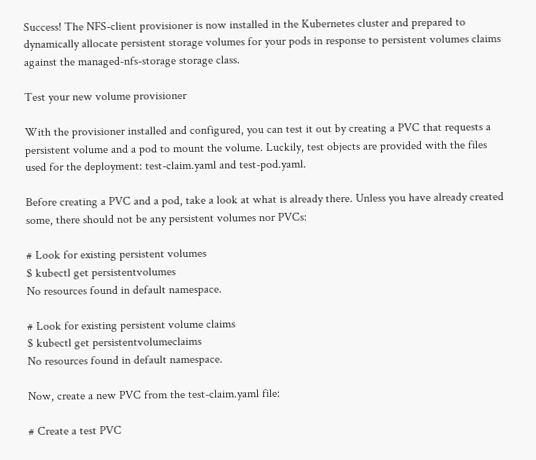Success! The NFS-client provisioner is now installed in the Kubernetes cluster and prepared to dynamically allocate persistent storage volumes for your pods in response to persistent volumes claims against the managed-nfs-storage storage class.

Test your new volume provisioner

With the provisioner installed and configured, you can test it out by creating a PVC that requests a persistent volume and a pod to mount the volume. Luckily, test objects are provided with the files used for the deployment: test-claim.yaml and test-pod.yaml.

Before creating a PVC and a pod, take a look at what is already there. Unless you have already created some, there should not be any persistent volumes nor PVCs:

# Look for existing persistent volumes
$ kubectl get persistentvolumes
No resources found in default namespace.

# Look for existing persistent volume claims
$ kubectl get persistentvolumeclaims
No resources found in default namespace.

Now, create a new PVC from the test-claim.yaml file:

# Create a test PVC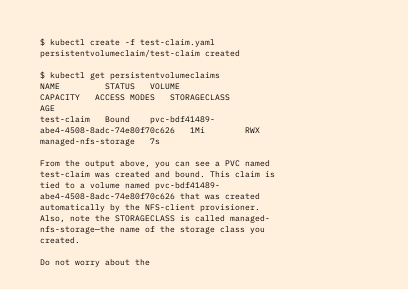$ kubectl create -f test-claim.yaml
persistentvolumeclaim/test-claim created

$ kubectl get persistentvolumeclaims
NAME         STATUS   VOLUME                                     CAPACITY   ACCESS MODES   STORAGECLASS          AGE
test-claim   Bound    pvc-bdf41489-abe4-4508-8adc-74e80f70c626   1Mi        RWX            managed-nfs-storage   7s

From the output above, you can see a PVC named test-claim was created and bound. This claim is tied to a volume named pvc-bdf41489-abe4-4508-8adc-74e80f70c626 that was created automatically by the NFS-client provisioner. Also, note the STORAGECLASS is called managed-nfs-storage—the name of the storage class you created.

Do not worry about the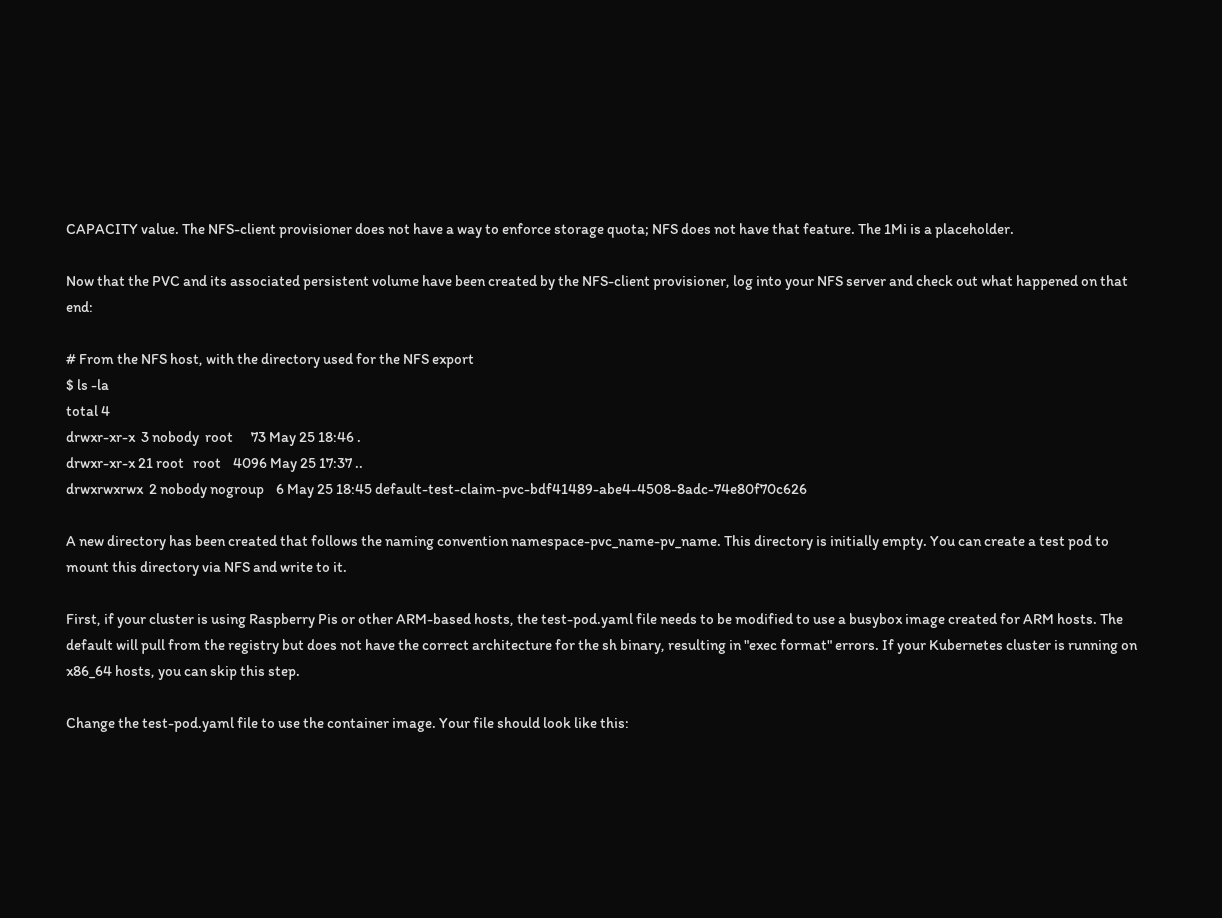CAPACITY value. The NFS-client provisioner does not have a way to enforce storage quota; NFS does not have that feature. The 1Mi is a placeholder.

Now that the PVC and its associated persistent volume have been created by the NFS-client provisioner, log into your NFS server and check out what happened on that end:

# From the NFS host, with the directory used for the NFS export
$ ls -la
total 4
drwxr-xr-x  3 nobody  root      73 May 25 18:46 .
drwxr-xr-x 21 root   root    4096 May 25 17:37 ..
drwxrwxrwx  2 nobody nogroup    6 May 25 18:45 default-test-claim-pvc-bdf41489-abe4-4508-8adc-74e80f70c626

A new directory has been created that follows the naming convention namespace-pvc_name-pv_name. This directory is initially empty. You can create a test pod to mount this directory via NFS and write to it.

First, if your cluster is using Raspberry Pis or other ARM-based hosts, the test-pod.yaml file needs to be modified to use a busybox image created for ARM hosts. The default will pull from the registry but does not have the correct architecture for the sh binary, resulting in "exec format" errors. If your Kubernetes cluster is running on x86_64 hosts, you can skip this step.

Change the test-pod.yaml file to use the container image. Your file should look like this: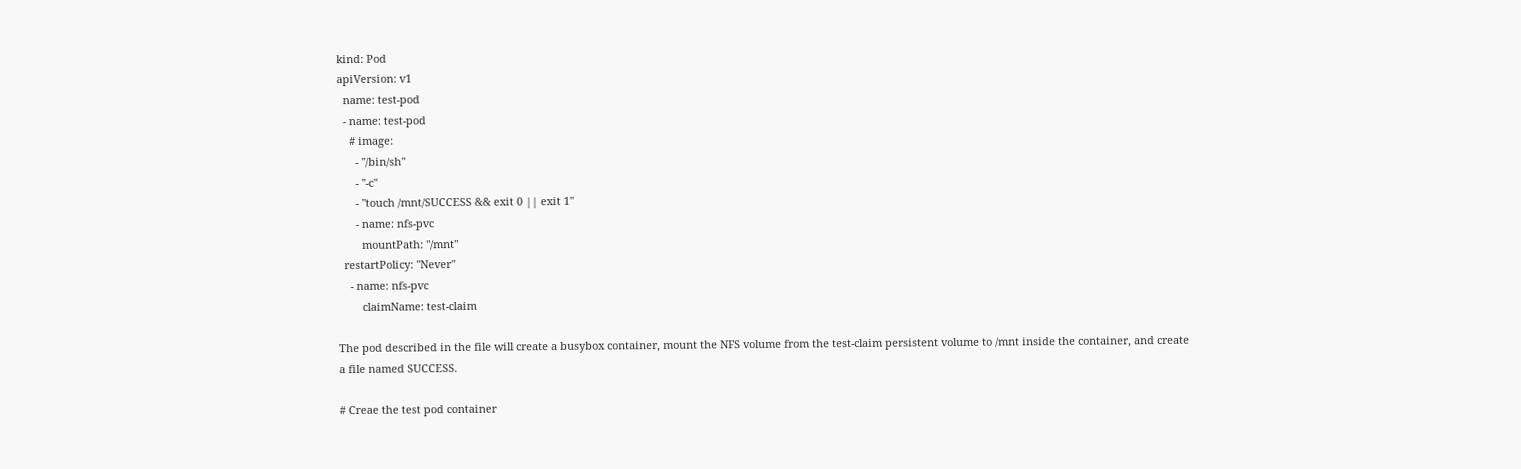kind: Pod
apiVersion: v1
  name: test-pod
  - name: test-pod
    # image:
      - "/bin/sh"
      - "-c"
      - "touch /mnt/SUCCESS && exit 0 || exit 1"
      - name: nfs-pvc
        mountPath: "/mnt"
  restartPolicy: "Never"
    - name: nfs-pvc
        claimName: test-claim

The pod described in the file will create a busybox container, mount the NFS volume from the test-claim persistent volume to /mnt inside the container, and create a file named SUCCESS.

# Creae the test pod container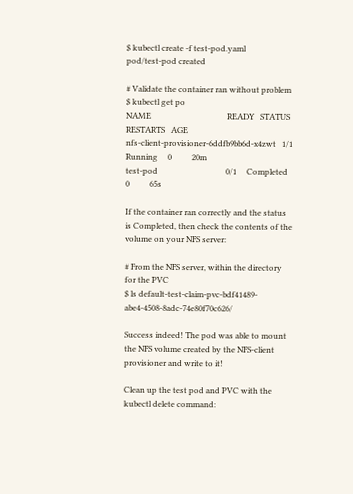$ kubectl create -f test-pod.yaml
pod/test-pod created

# Validate the container ran without problem
$ kubectl get po
NAME                                      READY   STATUS      RESTARTS   AGE
nfs-client-provisioner-6ddfb9bb6d-x4zwt   1/1     Running     0          20m
test-pod                                  0/1     Completed   0          65s

If the container ran correctly and the status is Completed, then check the contents of the volume on your NFS server:

# From the NFS server, within the directory for the PVC
$ ls default-test-claim-pvc-bdf41489-abe4-4508-8adc-74e80f70c626/

Success indeed! The pod was able to mount the NFS volume created by the NFS-client provisioner and write to it!

Clean up the test pod and PVC with the kubectl delete command: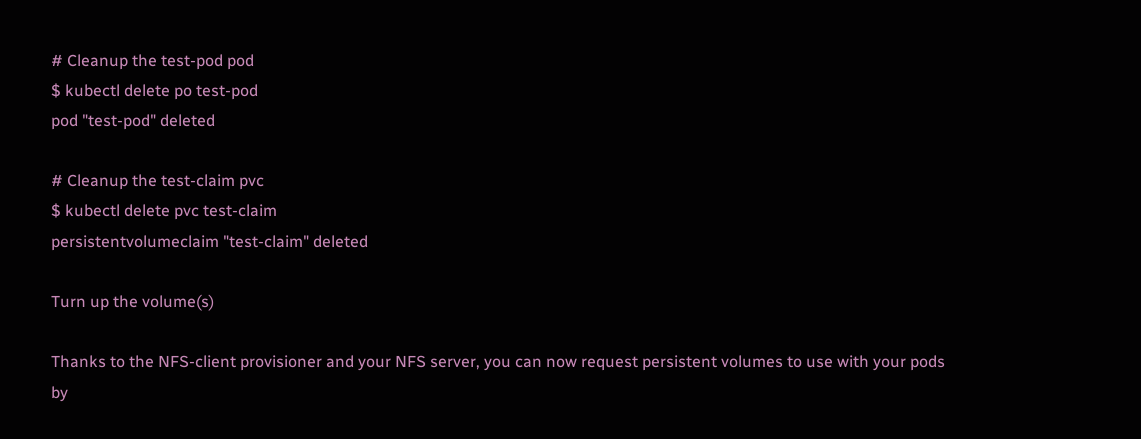# Cleanup the test-pod pod
$ kubectl delete po test-pod
pod "test-pod" deleted

# Cleanup the test-claim pvc
$ kubectl delete pvc test-claim
persistentvolumeclaim "test-claim" deleted

Turn up the volume(s)

Thanks to the NFS-client provisioner and your NFS server, you can now request persistent volumes to use with your pods by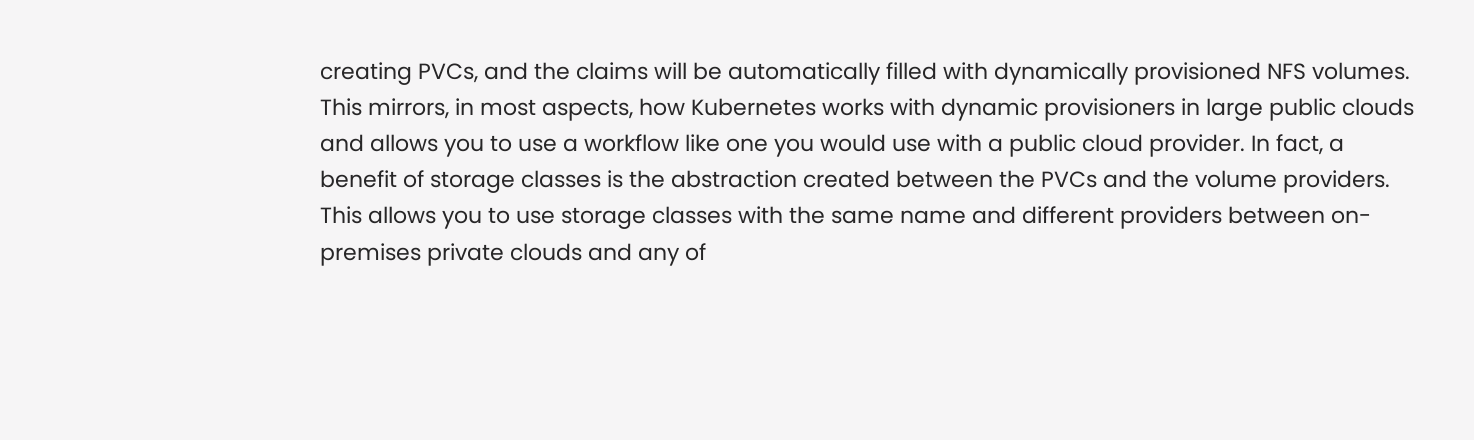creating PVCs, and the claims will be automatically filled with dynamically provisioned NFS volumes. This mirrors, in most aspects, how Kubernetes works with dynamic provisioners in large public clouds and allows you to use a workflow like one you would use with a public cloud provider. In fact, a benefit of storage classes is the abstraction created between the PVCs and the volume providers. This allows you to use storage classes with the same name and different providers between on-premises private clouds and any of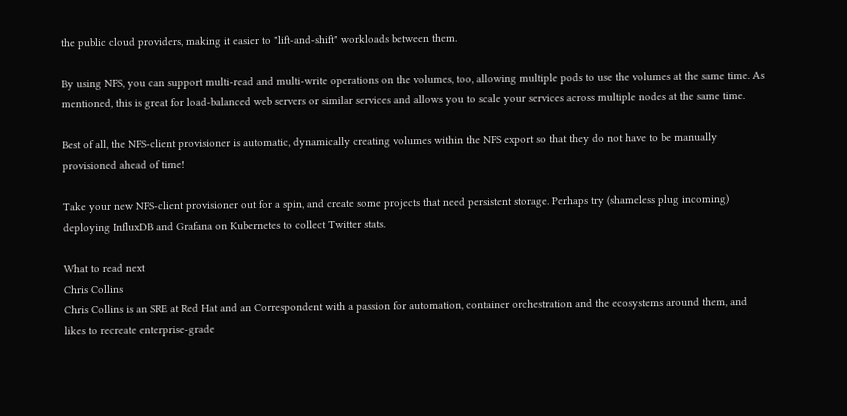the public cloud providers, making it easier to "lift-and-shift" workloads between them.

By using NFS, you can support multi-read and multi-write operations on the volumes, too, allowing multiple pods to use the volumes at the same time. As mentioned, this is great for load-balanced web servers or similar services and allows you to scale your services across multiple nodes at the same time.

Best of all, the NFS-client provisioner is automatic, dynamically creating volumes within the NFS export so that they do not have to be manually provisioned ahead of time!

Take your new NFS-client provisioner out for a spin, and create some projects that need persistent storage. Perhaps try (shameless plug incoming) deploying InfluxDB and Grafana on Kubernetes to collect Twitter stats.

What to read next
Chris Collins
Chris Collins is an SRE at Red Hat and an Correspondent with a passion for automation, container orchestration and the ecosystems around them, and likes to recreate enterprise-grade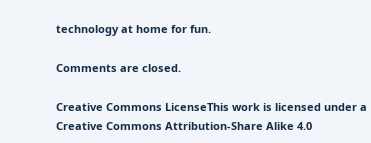technology at home for fun.

Comments are closed.

Creative Commons LicenseThis work is licensed under a Creative Commons Attribution-Share Alike 4.0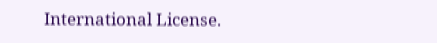International License.